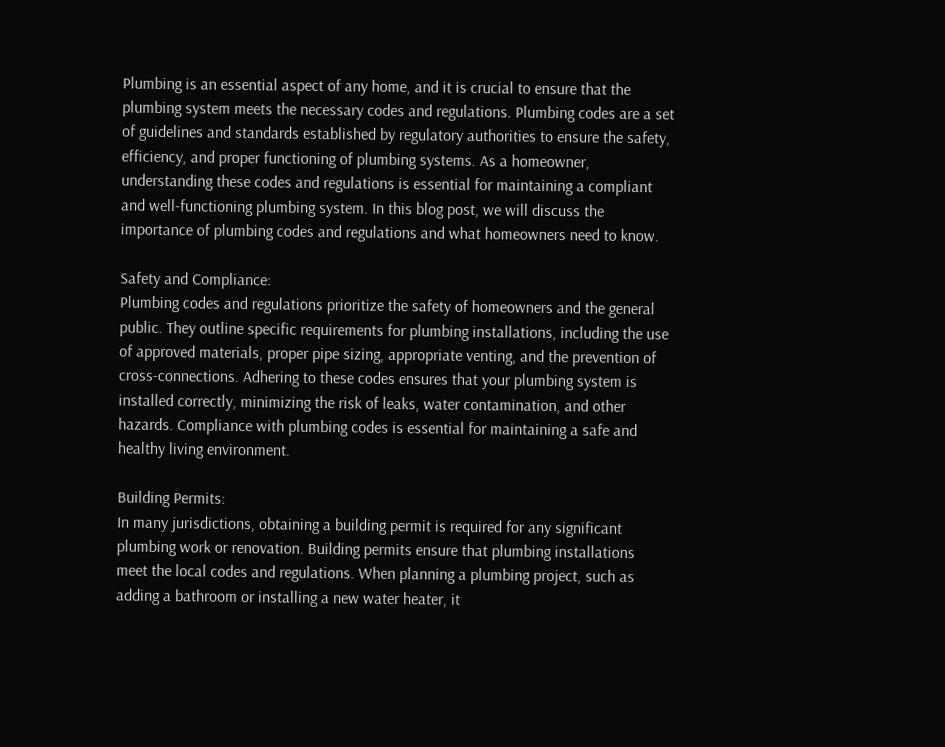Plumbing is an essential aspect of any home, and it is crucial to ensure that the plumbing system meets the necessary codes and regulations. Plumbing codes are a set of guidelines and standards established by regulatory authorities to ensure the safety, efficiency, and proper functioning of plumbing systems. As a homeowner, understanding these codes and regulations is essential for maintaining a compliant and well-functioning plumbing system. In this blog post, we will discuss the importance of plumbing codes and regulations and what homeowners need to know.

Safety and Compliance:
Plumbing codes and regulations prioritize the safety of homeowners and the general public. They outline specific requirements for plumbing installations, including the use of approved materials, proper pipe sizing, appropriate venting, and the prevention of cross-connections. Adhering to these codes ensures that your plumbing system is installed correctly, minimizing the risk of leaks, water contamination, and other hazards. Compliance with plumbing codes is essential for maintaining a safe and healthy living environment.

Building Permits:
In many jurisdictions, obtaining a building permit is required for any significant plumbing work or renovation. Building permits ensure that plumbing installations meet the local codes and regulations. When planning a plumbing project, such as adding a bathroom or installing a new water heater, it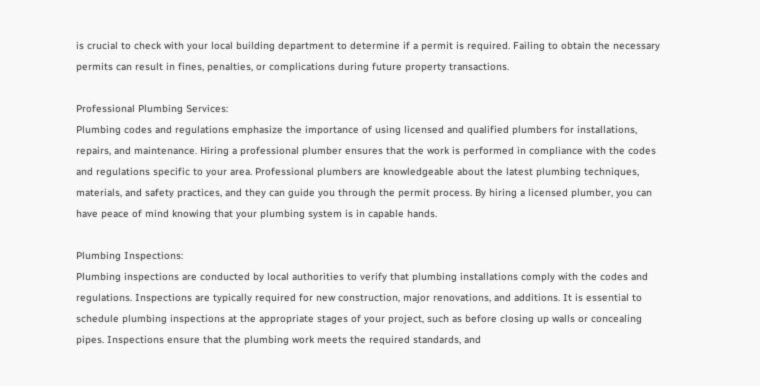is crucial to check with your local building department to determine if a permit is required. Failing to obtain the necessary permits can result in fines, penalties, or complications during future property transactions.

Professional Plumbing Services:
Plumbing codes and regulations emphasize the importance of using licensed and qualified plumbers for installations, repairs, and maintenance. Hiring a professional plumber ensures that the work is performed in compliance with the codes and regulations specific to your area. Professional plumbers are knowledgeable about the latest plumbing techniques, materials, and safety practices, and they can guide you through the permit process. By hiring a licensed plumber, you can have peace of mind knowing that your plumbing system is in capable hands.

Plumbing Inspections:
Plumbing inspections are conducted by local authorities to verify that plumbing installations comply with the codes and regulations. Inspections are typically required for new construction, major renovations, and additions. It is essential to schedule plumbing inspections at the appropriate stages of your project, such as before closing up walls or concealing pipes. Inspections ensure that the plumbing work meets the required standards, and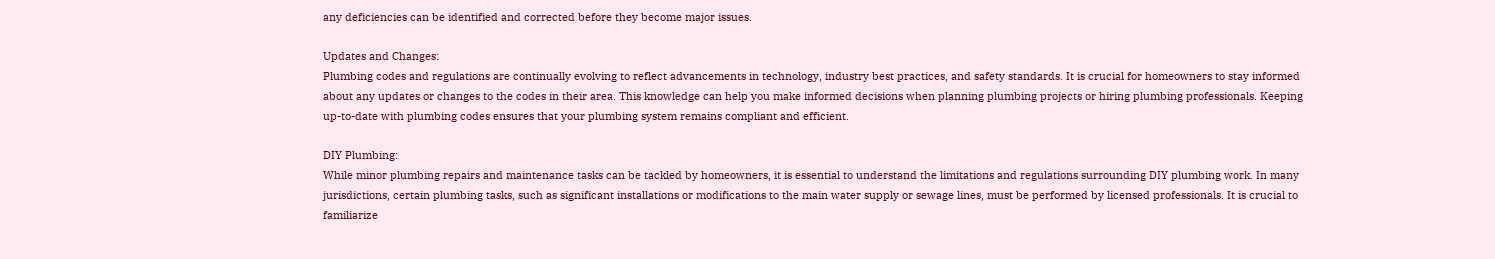any deficiencies can be identified and corrected before they become major issues.

Updates and Changes:
Plumbing codes and regulations are continually evolving to reflect advancements in technology, industry best practices, and safety standards. It is crucial for homeowners to stay informed about any updates or changes to the codes in their area. This knowledge can help you make informed decisions when planning plumbing projects or hiring plumbing professionals. Keeping up-to-date with plumbing codes ensures that your plumbing system remains compliant and efficient.

DIY Plumbing:
While minor plumbing repairs and maintenance tasks can be tackled by homeowners, it is essential to understand the limitations and regulations surrounding DIY plumbing work. In many jurisdictions, certain plumbing tasks, such as significant installations or modifications to the main water supply or sewage lines, must be performed by licensed professionals. It is crucial to familiarize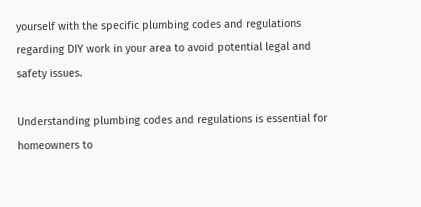yourself with the specific plumbing codes and regulations regarding DIY work in your area to avoid potential legal and safety issues.

Understanding plumbing codes and regulations is essential for homeowners to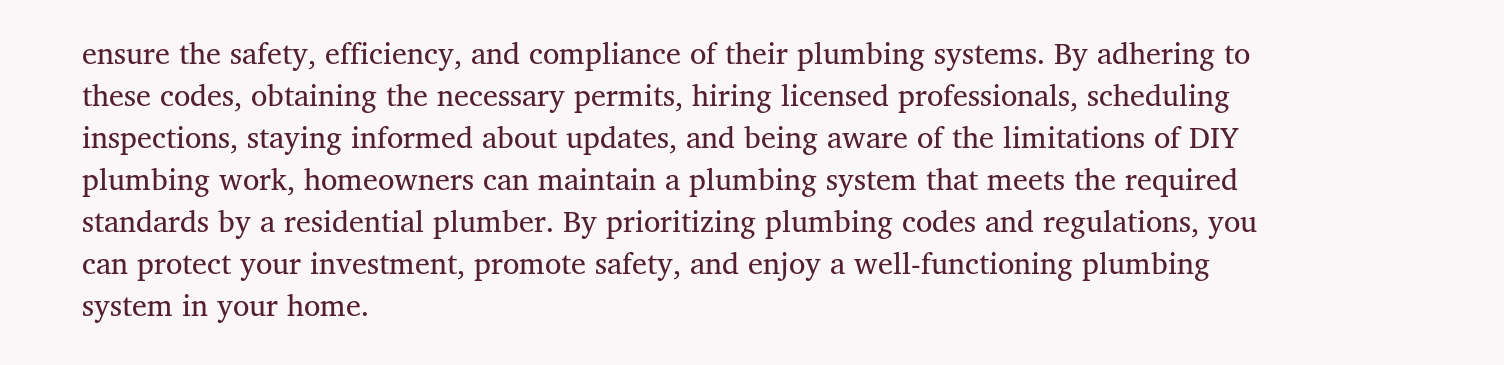ensure the safety, efficiency, and compliance of their plumbing systems. By adhering to these codes, obtaining the necessary permits, hiring licensed professionals, scheduling inspections, staying informed about updates, and being aware of the limitations of DIY plumbing work, homeowners can maintain a plumbing system that meets the required standards by a residential plumber. By prioritizing plumbing codes and regulations, you can protect your investment, promote safety, and enjoy a well-functioning plumbing system in your home.